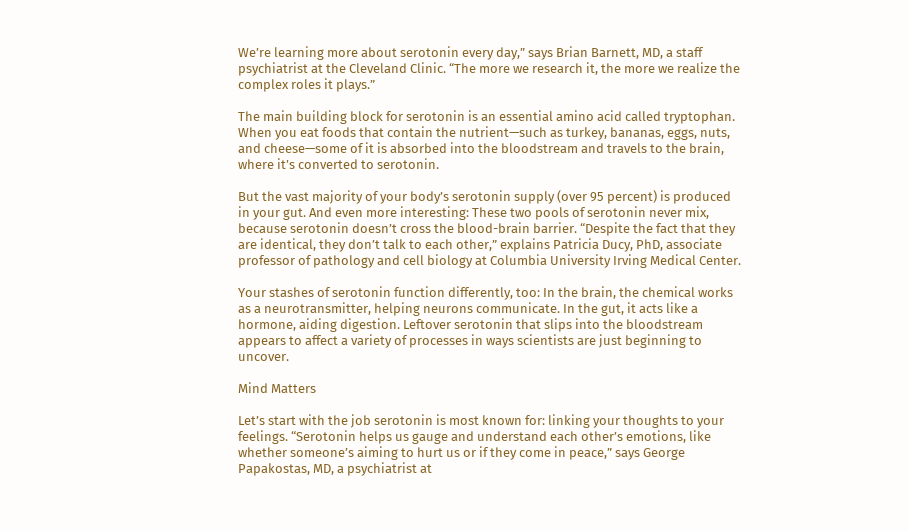We’re learning more about serotonin every day,” says Brian Barnett, MD, a staff psychiatrist at the Cleveland Clinic. “The more we research it, the more we realize the complex roles it plays.”

The main building block for serotonin is an essential amino acid called tryptophan. When you eat foods that contain the nutrient—such as turkey, bananas, eggs, nuts, and cheese—some of it is absorbed into the bloodstream and travels to the brain, where it’s converted to serotonin.

But the vast majority of your body’s serotonin supply (over 95 percent) is produced in your gut. And even more interesting: These two pools of serotonin never mix, because serotonin doesn’t cross the blood-brain barrier. “Despite the fact that they are identical, they don’t talk to each other,” explains Patricia Ducy, PhD, associate professor of pathology and cell biology at Columbia University Irving Medical Center.

Your stashes of serotonin function differently, too: In the brain, the chemical works as a neurotransmitter, helping neurons communicate. In the gut, it acts like a hormone, aiding digestion. Leftover serotonin that slips into the bloodstream appears to affect a variety of processes in ways scientists are just beginning to uncover.

Mind Matters

Let’s start with the job serotonin is most known for: linking your thoughts to your feelings. “Serotonin helps us gauge and understand each other’s emotions, like whether someone’s aiming to hurt us or if they come in peace,” says George Papakostas, MD, a psychiatrist at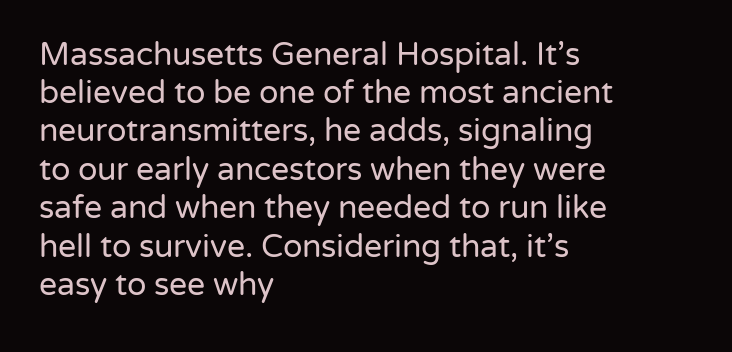Massachusetts General Hospital. It’s believed to be one of the most ancient neurotransmitters, he adds, signaling to our early ancestors when they were safe and when they needed to run like hell to survive. Considering that, it’s easy to see why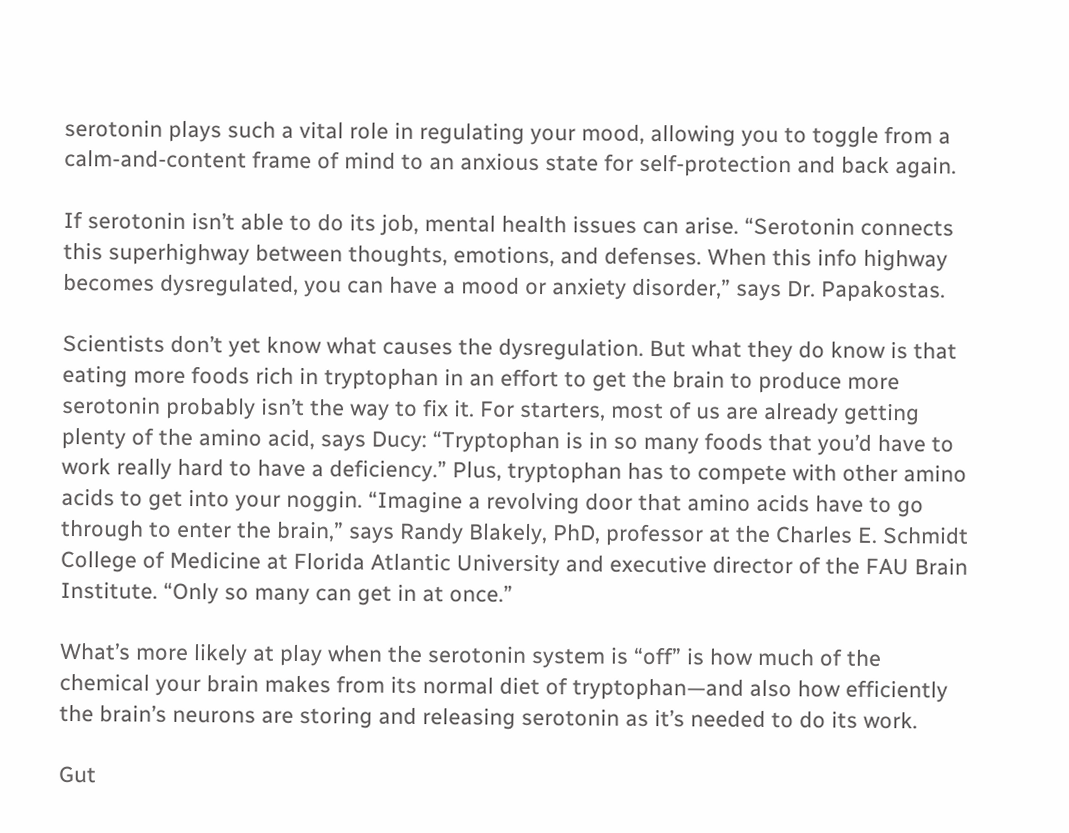serotonin plays such a vital role in regulating your mood, allowing you to toggle from a calm-and-content frame of mind to an anxious state for self-protection and back again.

If serotonin isn’t able to do its job, mental health issues can arise. “Serotonin connects this superhighway between thoughts, emotions, and defenses. When this info highway becomes dysregulated, you can have a mood or anxiety disorder,” says Dr. Papakostas.

Scientists don’t yet know what causes the dysregulation. But what they do know is that eating more foods rich in tryptophan in an effort to get the brain to produce more serotonin probably isn’t the way to fix it. For starters, most of us are already getting plenty of the amino acid, says Ducy: “Tryptophan is in so many foods that you’d have to work really hard to have a deficiency.” Plus, tryptophan has to compete with other amino acids to get into your noggin. “Imagine a revolving door that amino acids have to go through to enter the brain,” says Randy Blakely, PhD, professor at the Charles E. Schmidt College of Medicine at Florida Atlantic University and executive director of the FAU Brain Institute. “Only so many can get in at once.”

What’s more likely at play when the serotonin system is “off” is how much of the chemical your brain makes from its normal diet of tryptophan—and also how efficiently the brain’s neurons are storing and releasing serotonin as it’s needed to do its work.

Gut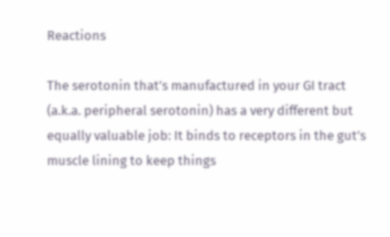Reactions

The serotonin that’s manufactured in your GI tract (a.k.a. peripheral serotonin) has a very different but equally valuable job: It binds to receptors in the gut’s muscle lining to keep things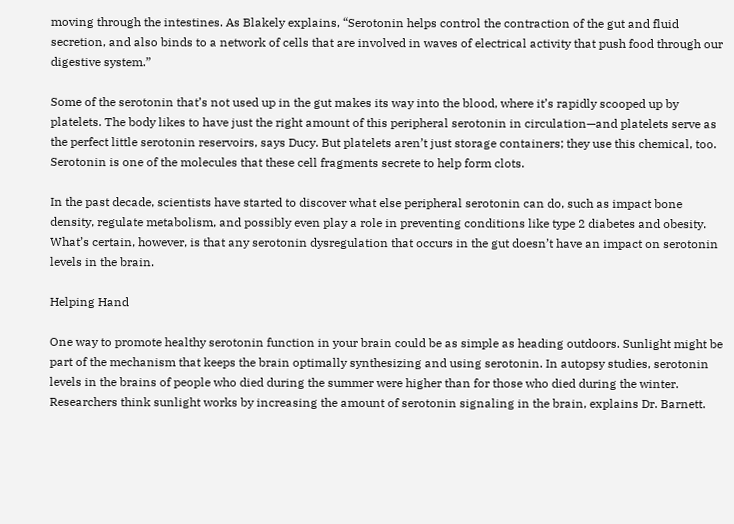moving through the intestines. As Blakely explains, “Serotonin helps control the contraction of the gut and fluid secretion, and also binds to a network of cells that are involved in waves of electrical activity that push food through our digestive system.”

Some of the serotonin that’s not used up in the gut makes its way into the blood, where it’s rapidly scooped up by platelets. The body likes to have just the right amount of this peripheral serotonin in circulation—and platelets serve as the perfect little serotonin reservoirs, says Ducy. But platelets aren’t just storage containers; they use this chemical, too. Serotonin is one of the molecules that these cell fragments secrete to help form clots.

In the past decade, scientists have started to discover what else peripheral serotonin can do, such as impact bone density, regulate metabolism, and possibly even play a role in preventing conditions like type 2 diabetes and obesity. What’s certain, however, is that any serotonin dysregulation that occurs in the gut doesn’t have an impact on serotonin levels in the brain.

Helping Hand

One way to promote healthy serotonin function in your brain could be as simple as heading outdoors. Sunlight might be part of the mechanism that keeps the brain optimally synthesizing and using serotonin. In autopsy studies, serotonin levels in the brains of people who died during the summer were higher than for those who died during the winter. Researchers think sunlight works by increasing the amount of serotonin signaling in the brain, explains Dr. Barnett.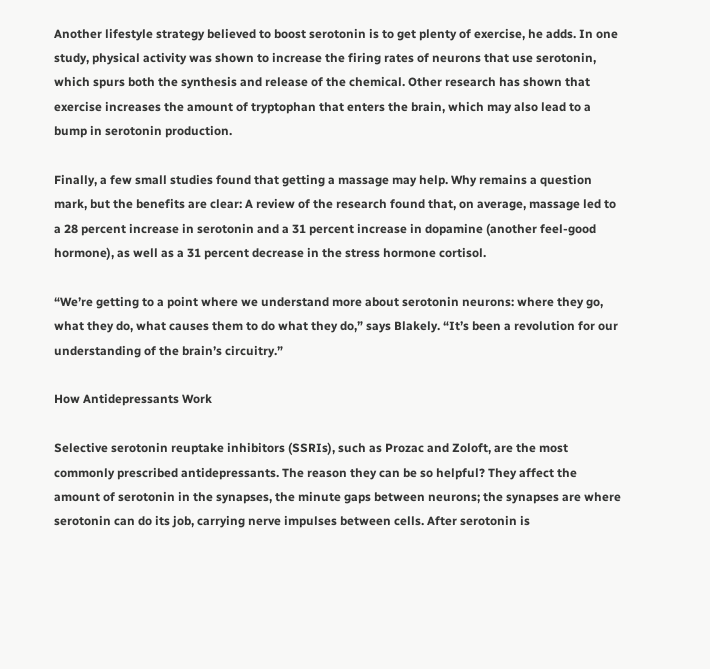Another lifestyle strategy believed to boost serotonin is to get plenty of exercise, he adds. In one study, physical activity was shown to increase the firing rates of neurons that use serotonin, which spurs both the synthesis and release of the chemical. Other research has shown that exercise increases the amount of tryptophan that enters the brain, which may also lead to a bump in serotonin production.

Finally, a few small studies found that getting a massage may help. Why remains a question mark, but the benefits are clear: A review of the research found that, on average, massage led to a 28 percent increase in serotonin and a 31 percent increase in dopamine (another feel-good hormone), as well as a 31 percent decrease in the stress hormone cortisol.

“We’re getting to a point where we understand more about serotonin neurons: where they go, what they do, what causes them to do what they do,” says Blakely. “It’s been a revolution for our understanding of the brain’s circuitry.”

How Antidepressants Work

Selective serotonin reuptake inhibitors (SSRIs), such as Prozac and Zoloft, are the most commonly prescribed antidepressants. The reason they can be so helpful? They affect the amount of serotonin in the synapses, the minute gaps between neurons; the synapses are where serotonin can do its job, carrying nerve impulses between cells. After serotonin is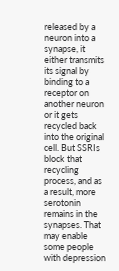released by a neuron into a synapse, it either transmits its signal by binding to a receptor on another neuron or it gets recycled back into the original cell. But SSRIs block that recycling process, and as a result, more serotonin remains in the synapses. That may enable some people with depression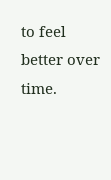to feel better over time.